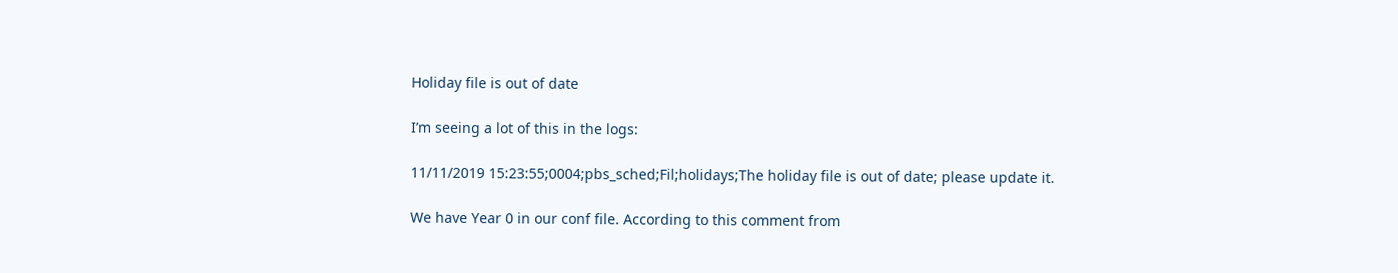Holiday file is out of date

I’m seeing a lot of this in the logs:

11/11/2019 15:23:55;0004;pbs_sched;Fil;holidays;The holiday file is out of date; please update it.

We have Year 0 in our conf file. According to this comment from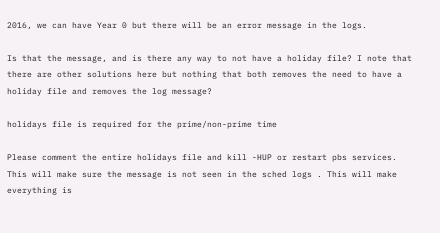2016, we can have Year 0 but there will be an error message in the logs.

Is that the message, and is there any way to not have a holiday file? I note that there are other solutions here but nothing that both removes the need to have a holiday file and removes the log message?

holidays file is required for the prime/non-prime time

Please comment the entire holidays file and kill -HUP or restart pbs services.
This will make sure the message is not seen in the sched logs . This will make everything is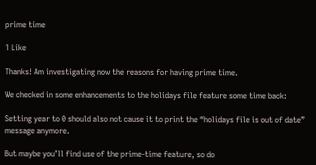prime time

1 Like

Thanks! Am investigating now the reasons for having prime time.

We checked in some enhancements to the holidays file feature some time back:

Setting year to 0 should also not cause it to print the “holidays file is out of date” message anymore.

But maybe you’ll find use of the prime-time feature, so do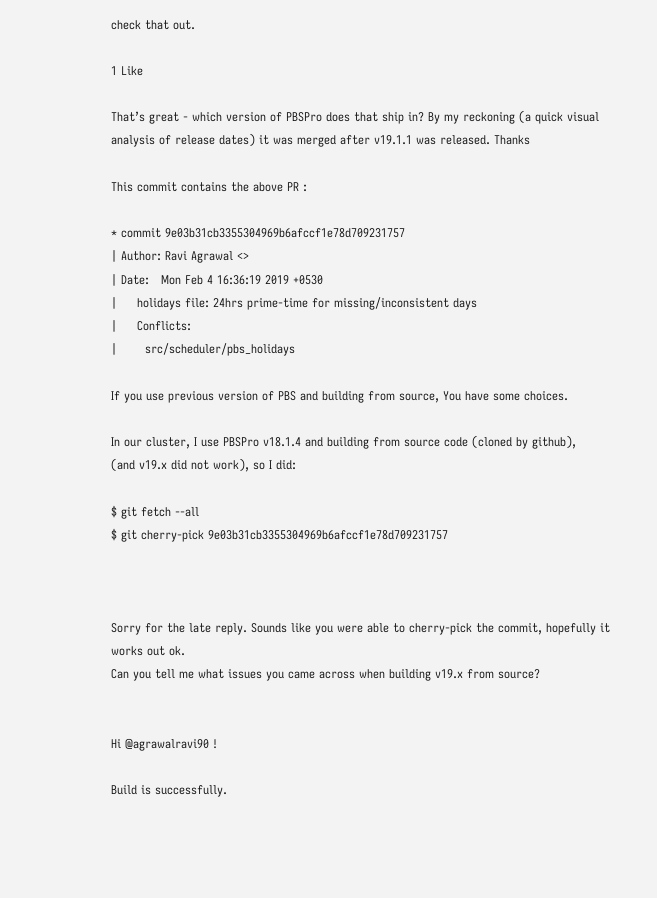check that out.

1 Like

That’s great - which version of PBSPro does that ship in? By my reckoning (a quick visual analysis of release dates) it was merged after v19.1.1 was released. Thanks

This commit contains the above PR :

* commit 9e03b31cb3355304969b6afccf1e78d709231757
| Author: Ravi Agrawal <>
| Date:   Mon Feb 4 16:36:19 2019 +0530
|     holidays file: 24hrs prime-time for missing/inconsistent days
|     Conflicts:
|       src/scheduler/pbs_holidays

If you use previous version of PBS and building from source, You have some choices.

In our cluster, I use PBSPro v18.1.4 and building from source code (cloned by github),
(and v19.x did not work), so I did:

$ git fetch --all
$ git cherry-pick 9e03b31cb3355304969b6afccf1e78d709231757



Sorry for the late reply. Sounds like you were able to cherry-pick the commit, hopefully it works out ok.
Can you tell me what issues you came across when building v19.x from source?


Hi @agrawalravi90 !

Build is successfully.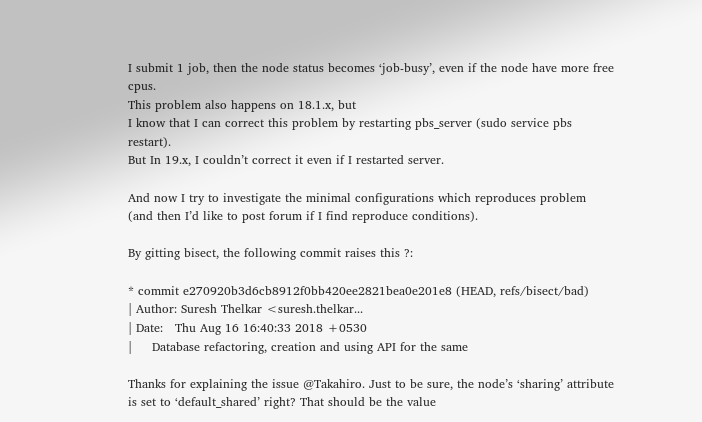I submit 1 job, then the node status becomes ‘job-busy’, even if the node have more free cpus.
This problem also happens on 18.1.x, but
I know that I can correct this problem by restarting pbs_server (sudo service pbs restart).
But In 19.x, I couldn’t correct it even if I restarted server.

And now I try to investigate the minimal configurations which reproduces problem (and then I’d like to post forum if I find reproduce conditions).

By gitting bisect, the following commit raises this ?:

* commit e270920b3d6cb8912f0bb420ee2821bea0e201e8 (HEAD, refs/bisect/bad)
| Author: Suresh Thelkar <suresh.thelkar...
| Date:   Thu Aug 16 16:40:33 2018 +0530
|     Database refactoring, creation and using API for the same

Thanks for explaining the issue @Takahiro. Just to be sure, the node’s ‘sharing’ attribute is set to ‘default_shared’ right? That should be the value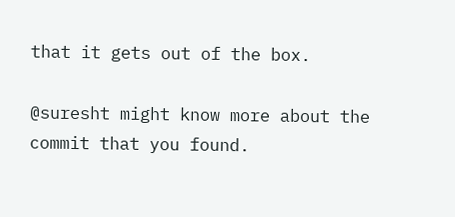that it gets out of the box.

@suresht might know more about the commit that you found.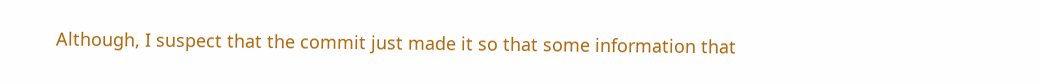Although, I suspect that the commit just made it so that some information that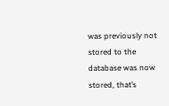was previously not stored to the database was now stored, that’s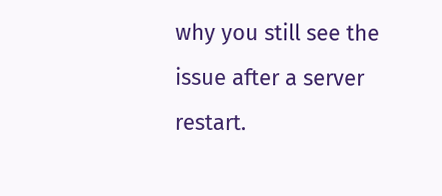why you still see the issue after a server restart.